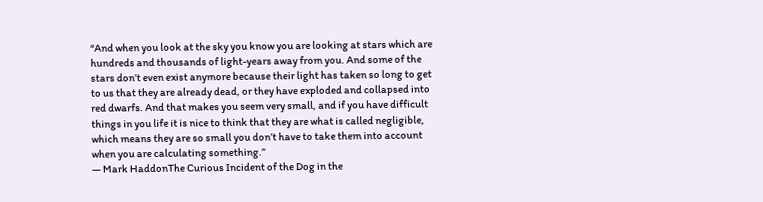“And when you look at the sky you know you are looking at stars which are hundreds and thousands of light-years away from you. And some of the stars don’t even exist anymore because their light has taken so long to get to us that they are already dead, or they have exploded and collapsed into red dwarfs. And that makes you seem very small, and if you have difficult things in you life it is nice to think that they are what is called negligible, which means they are so small you don’t have to take them into account when you are calculating something.”
― Mark HaddonThe Curious Incident of the Dog in the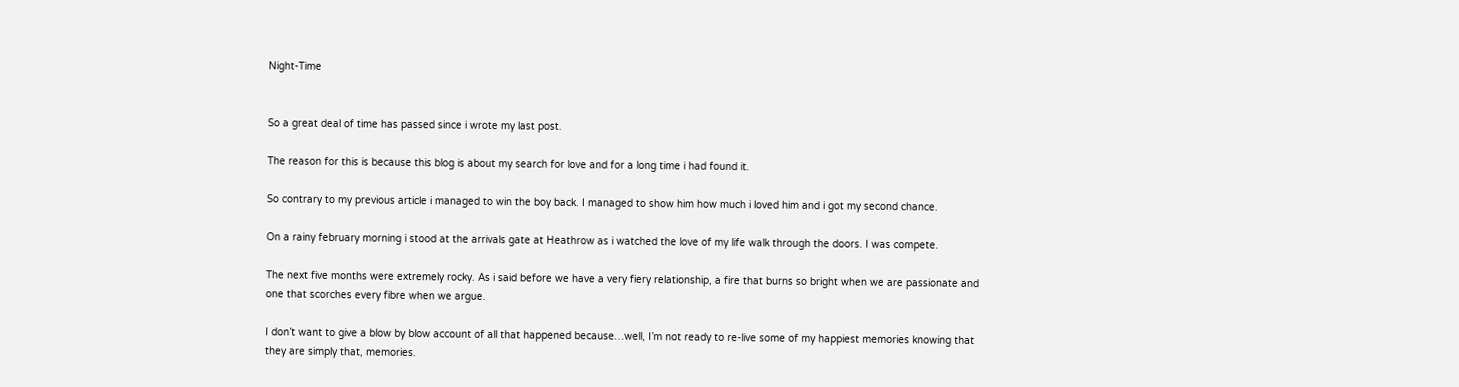Night-Time


So a great deal of time has passed since i wrote my last post.

The reason for this is because this blog is about my search for love and for a long time i had found it.

So contrary to my previous article i managed to win the boy back. I managed to show him how much i loved him and i got my second chance.

On a rainy february morning i stood at the arrivals gate at Heathrow as i watched the love of my life walk through the doors. I was compete.

The next five months were extremely rocky. As i said before we have a very fiery relationship, a fire that burns so bright when we are passionate and one that scorches every fibre when we argue.

I don’t want to give a blow by blow account of all that happened because…well, I’m not ready to re-live some of my happiest memories knowing that they are simply that, memories.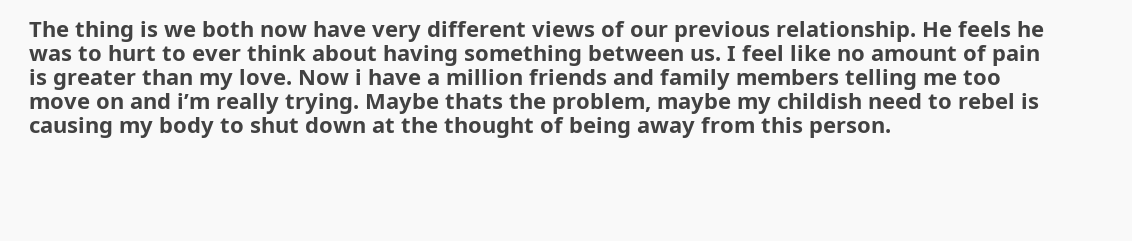The thing is we both now have very different views of our previous relationship. He feels he was to hurt to ever think about having something between us. I feel like no amount of pain is greater than my love. Now i have a million friends and family members telling me too move on and i’m really trying. Maybe thats the problem, maybe my childish need to rebel is causing my body to shut down at the thought of being away from this person.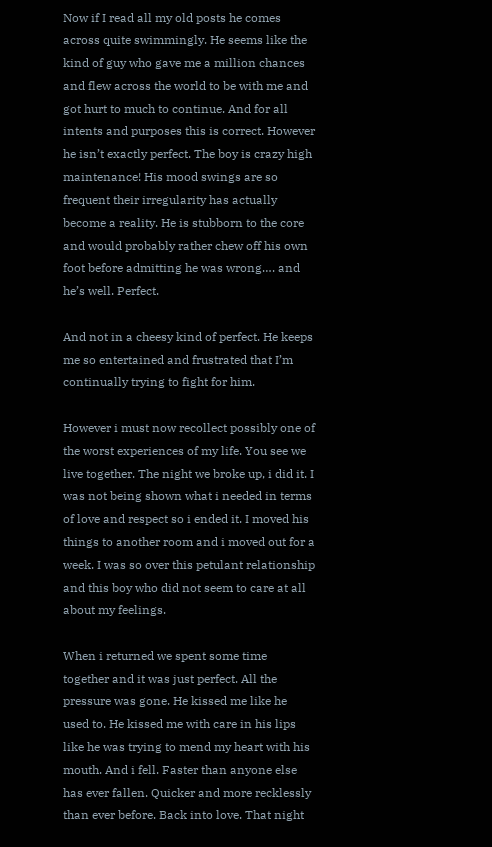Now if I read all my old posts he comes across quite swimmingly. He seems like the kind of guy who gave me a million chances and flew across the world to be with me and got hurt to much to continue. And for all intents and purposes this is correct. However he isn’t exactly perfect. The boy is crazy high maintenance! His mood swings are so frequent their irregularity has actually become a reality. He is stubborn to the core and would probably rather chew off his own foot before admitting he was wrong…. and he’s well. Perfect.

And not in a cheesy kind of perfect. He keeps me so entertained and frustrated that I’m continually trying to fight for him.

However i must now recollect possibly one of the worst experiences of my life. You see we live together. The night we broke up, i did it. I was not being shown what i needed in terms of love and respect so i ended it. I moved his things to another room and i moved out for a week. I was so over this petulant relationship and this boy who did not seem to care at all about my feelings.

When i returned we spent some time together and it was just perfect. All the pressure was gone. He kissed me like he used to. He kissed me with care in his lips like he was trying to mend my heart with his mouth. And i fell. Faster than anyone else has ever fallen. Quicker and more recklessly than ever before. Back into love. That night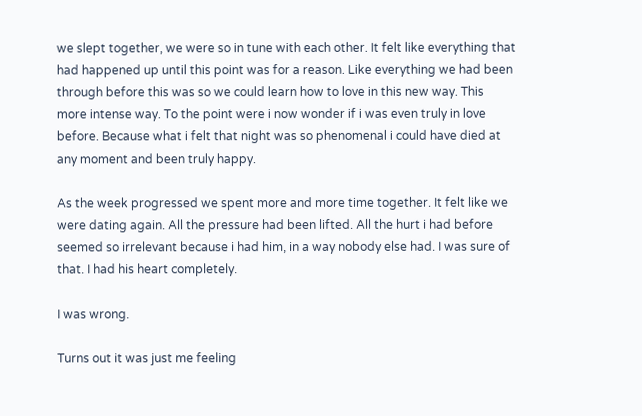we slept together, we were so in tune with each other. It felt like everything that had happened up until this point was for a reason. Like everything we had been through before this was so we could learn how to love in this new way. This more intense way. To the point were i now wonder if i was even truly in love before. Because what i felt that night was so phenomenal i could have died at any moment and been truly happy.

As the week progressed we spent more and more time together. It felt like we were dating again. All the pressure had been lifted. All the hurt i had before seemed so irrelevant because i had him, in a way nobody else had. I was sure of that. I had his heart completely.

I was wrong.

Turns out it was just me feeling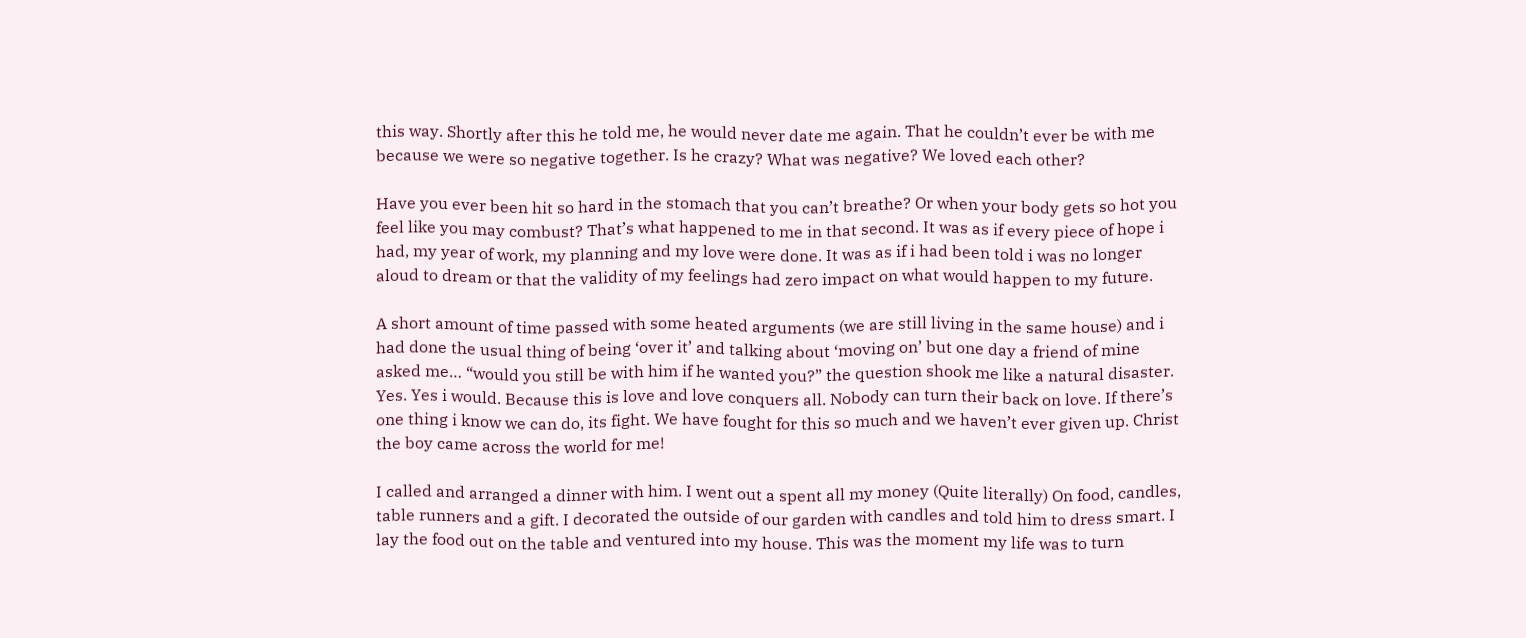this way. Shortly after this he told me, he would never date me again. That he couldn’t ever be with me because we were so negative together. Is he crazy? What was negative? We loved each other?

Have you ever been hit so hard in the stomach that you can’t breathe? Or when your body gets so hot you feel like you may combust? That’s what happened to me in that second. It was as if every piece of hope i had, my year of work, my planning and my love were done. It was as if i had been told i was no longer aloud to dream or that the validity of my feelings had zero impact on what would happen to my future.

A short amount of time passed with some heated arguments (we are still living in the same house) and i had done the usual thing of being ‘over it’ and talking about ‘moving on’ but one day a friend of mine asked me… “would you still be with him if he wanted you?” the question shook me like a natural disaster. Yes. Yes i would. Because this is love and love conquers all. Nobody can turn their back on love. If there’s one thing i know we can do, its fight. We have fought for this so much and we haven’t ever given up. Christ the boy came across the world for me!

I called and arranged a dinner with him. I went out a spent all my money (Quite literally) On food, candles, table runners and a gift. I decorated the outside of our garden with candles and told him to dress smart. I lay the food out on the table and ventured into my house. This was the moment my life was to turn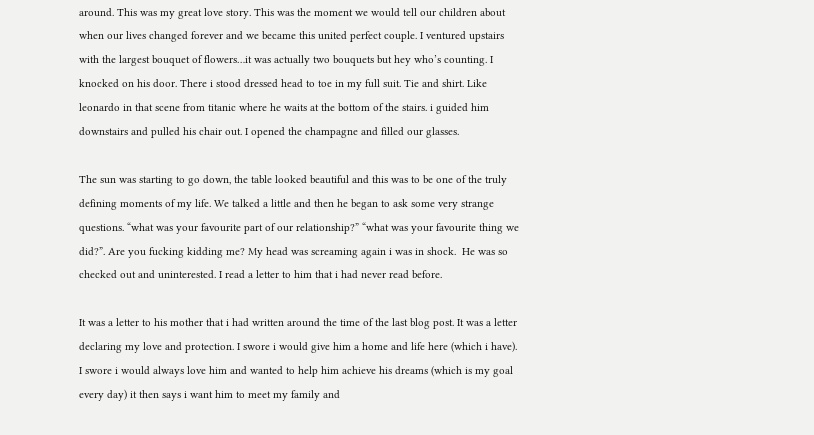around. This was my great love story. This was the moment we would tell our children about when our lives changed forever and we became this united perfect couple. I ventured upstairs with the largest bouquet of flowers…it was actually two bouquets but hey who’s counting. I knocked on his door. There i stood dressed head to toe in my full suit. Tie and shirt. Like leonardo in that scene from titanic where he waits at the bottom of the stairs. i guided him downstairs and pulled his chair out. I opened the champagne and filled our glasses.

The sun was starting to go down, the table looked beautiful and this was to be one of the truly defining moments of my life. We talked a little and then he began to ask some very strange questions. “what was your favourite part of our relationship?” “what was your favourite thing we did?”. Are you fucking kidding me? My head was screaming again i was in shock.  He was so checked out and uninterested. I read a letter to him that i had never read before.

It was a letter to his mother that i had written around the time of the last blog post. It was a letter declaring my love and protection. I swore i would give him a home and life here (which i have). I swore i would always love him and wanted to help him achieve his dreams (which is my goal every day) it then says i want him to meet my family and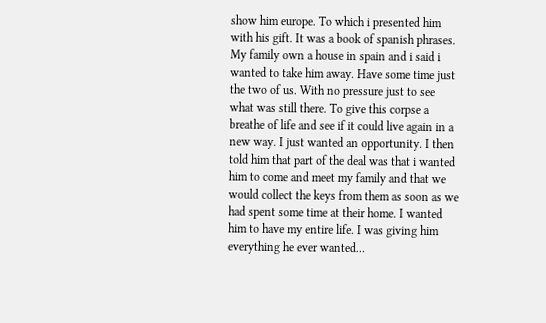show him europe. To which i presented him with his gift. It was a book of spanish phrases. My family own a house in spain and i said i wanted to take him away. Have some time just the two of us. With no pressure just to see what was still there. To give this corpse a breathe of life and see if it could live again in a new way. I just wanted an opportunity. I then told him that part of the deal was that i wanted him to come and meet my family and that we would collect the keys from them as soon as we had spent some time at their home. I wanted him to have my entire life. I was giving him everything he ever wanted…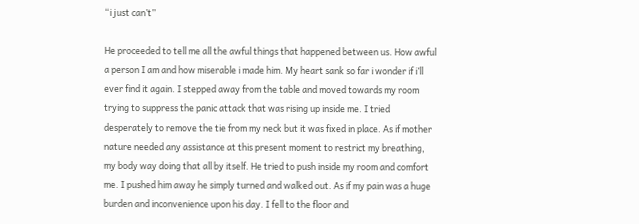“i just can’t”

He proceeded to tell me all the awful things that happened between us. How awful a person I am and how miserable i made him. My heart sank so far i wonder if i’ll ever find it again. I stepped away from the table and moved towards my room trying to suppress the panic attack that was rising up inside me. I tried desperately to remove the tie from my neck but it was fixed in place. As if mother nature needed any assistance at this present moment to restrict my breathing, my body way doing that all by itself. He tried to push inside my room and comfort me. I pushed him away he simply turned and walked out. As if my pain was a huge burden and inconvenience upon his day. I fell to the floor and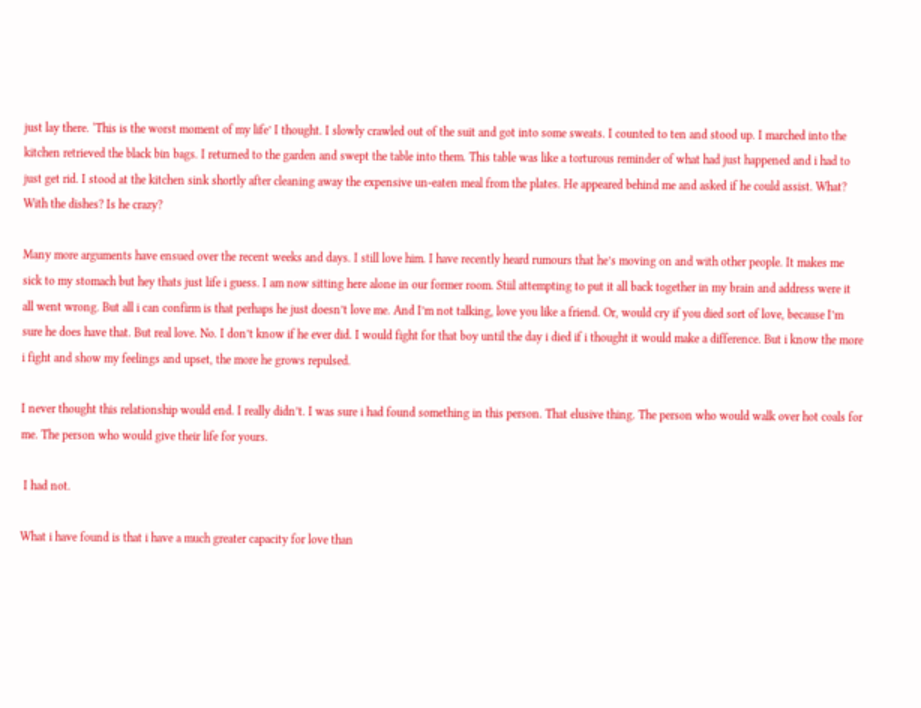just lay there. ‘This is the worst moment of my life’ I thought. I slowly crawled out of the suit and got into some sweats. I counted to ten and stood up. I marched into the kitchen retrieved the black bin bags. I returned to the garden and swept the table into them. This table was like a torturous reminder of what had just happened and i had to just get rid. I stood at the kitchen sink shortly after cleaning away the expensive un-eaten meal from the plates. He appeared behind me and asked if he could assist. What? With the dishes? Is he crazy?

Many more arguments have ensued over the recent weeks and days. I still love him. I have recently heard rumours that he’s moving on and with other people. It makes me sick to my stomach but hey thats just life i guess. I am now sitting here alone in our former room. Stiil attempting to put it all back together in my brain and address were it all went wrong. But all i can confirm is that perhaps he just doesn’t love me. And I’m not talking, love you like a friend. Or, would cry if you died sort of love, because I’m sure he does have that. But real love. No. I don’t know if he ever did. I would fight for that boy until the day i died if i thought it would make a difference. But i know the more i fight and show my feelings and upset, the more he grows repulsed.

I never thought this relationship would end. I really didn’t. I was sure i had found something in this person. That elusive thing. The person who would walk over hot coals for me. The person who would give their life for yours.

 I had not.

What i have found is that i have a much greater capacity for love than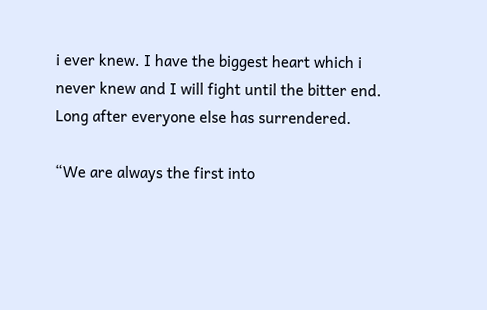i ever knew. I have the biggest heart which i never knew and I will fight until the bitter end. Long after everyone else has surrendered.

“We are always the first into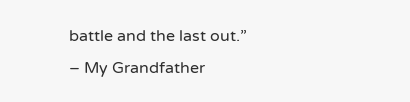battle and the last out.” – My Grandfather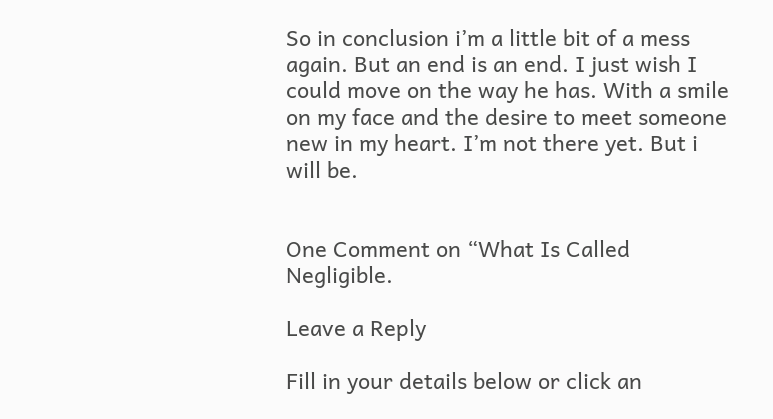So in conclusion i’m a little bit of a mess again. But an end is an end. I just wish I could move on the way he has. With a smile on my face and the desire to meet someone new in my heart. I’m not there yet. But i will be.


One Comment on “What Is Called Negligible.

Leave a Reply

Fill in your details below or click an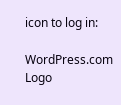icon to log in:

WordPress.com Logo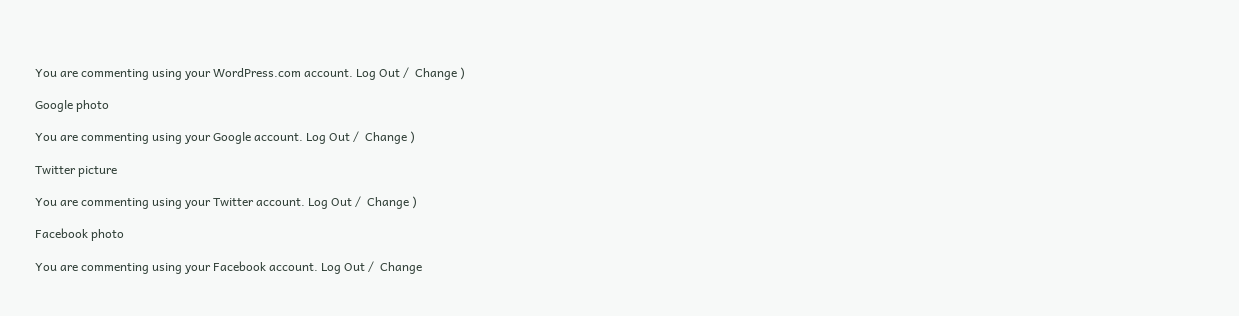You are commenting using your WordPress.com account. Log Out /  Change )

Google photo

You are commenting using your Google account. Log Out /  Change )

Twitter picture

You are commenting using your Twitter account. Log Out /  Change )

Facebook photo

You are commenting using your Facebook account. Log Out /  Change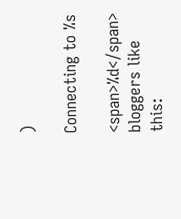)

Connecting to %s

<span>%d</span> bloggers like this: